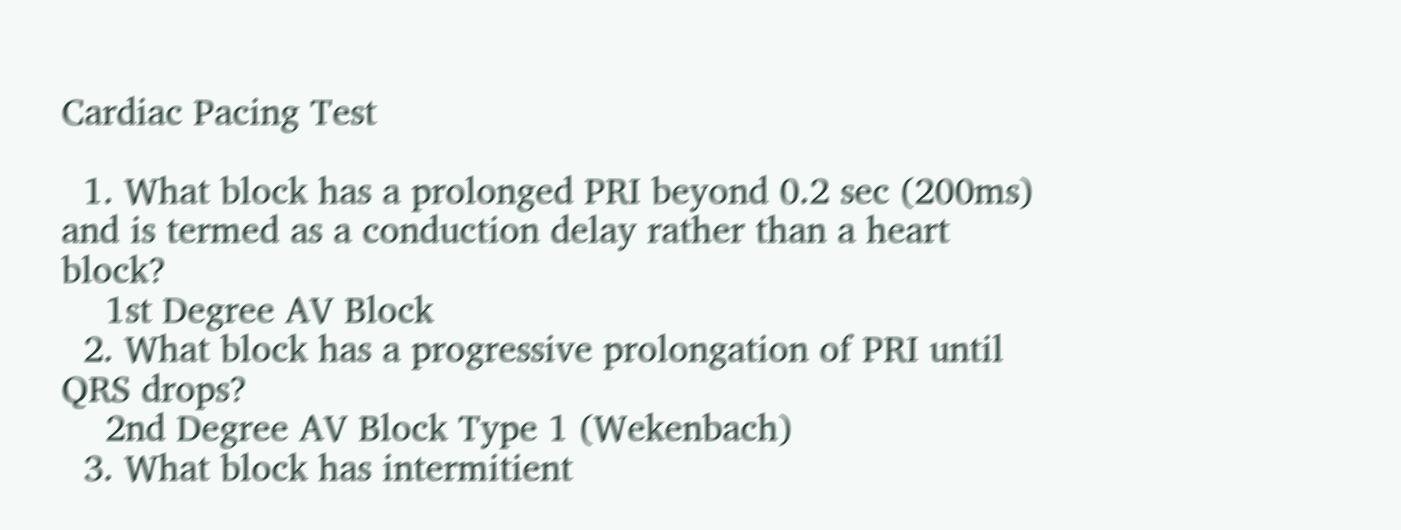Cardiac Pacing Test

  1. What block has a prolonged PRI beyond 0.2 sec (200ms) and is termed as a conduction delay rather than a heart block?
    1st Degree AV Block
  2. What block has a progressive prolongation of PRI until QRS drops?
    2nd Degree AV Block Type 1 (Wekenbach)
  3. What block has intermitient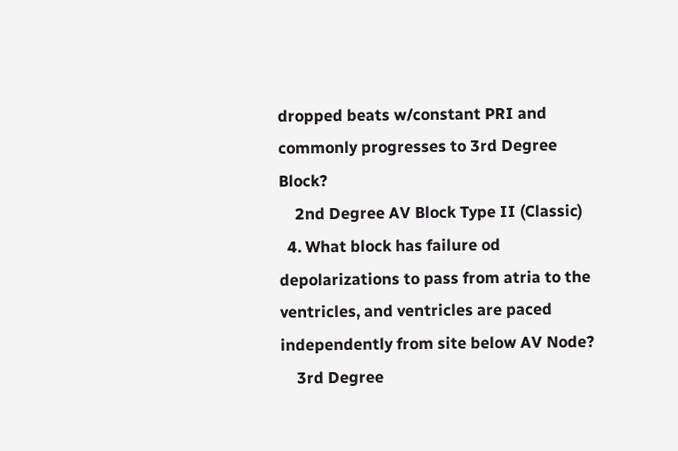dropped beats w/constant PRI and commonly progresses to 3rd Degree Block?
    2nd Degree AV Block Type II (Classic)
  4. What block has failure od depolarizations to pass from atria to the ventricles, and ventricles are paced independently from site below AV Node?
    3rd Degree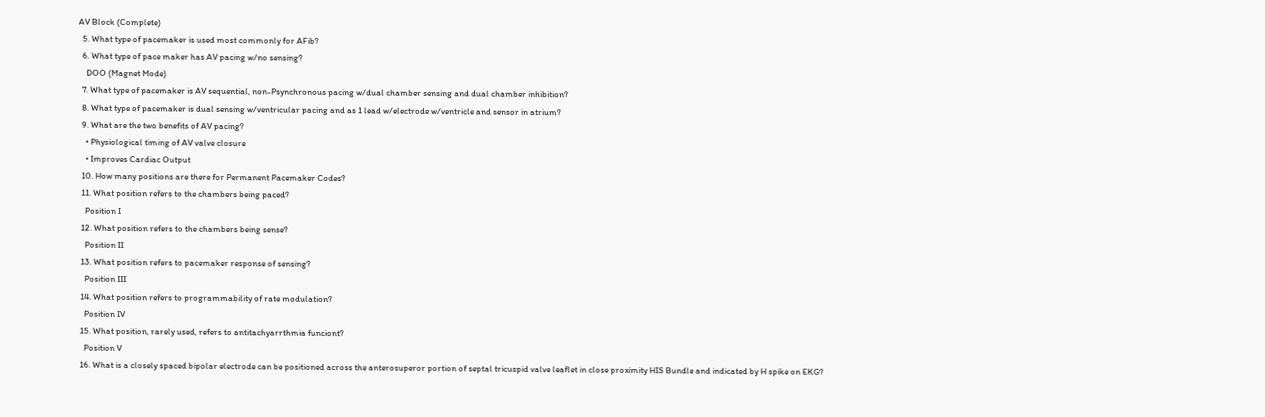AV Block (Complete)
  5. What type of pacemaker is used most commonly for AFib?
  6. What type of pace maker has AV pacing w/no sensing?
    DOO (Magnet Mode)
  7. What type of pacemaker is AV sequential, non-Psynchronous pacing w/dual chamber sensing and dual chamber inhibition?
  8. What type of pacemaker is dual sensing w/ventricular pacing and as 1 lead w/electrode w/ventricle and sensor in atrium?
  9. What are the two benefits of AV pacing?
    • Physiological timing of AV valve closure
    • Improves Cardiac Output
  10. How many positions are there for Permanent Pacemaker Codes?
  11. What position refers to the chambers being paced?
    Position I
  12. What position refers to the chambers being sense?
    Position II
  13. What position refers to pacemaker response of sensing?
    Position III
  14. What position refers to programmability of rate modulation?
    Position IV
  15. What position, rarely used, refers to antitachyarrthmia funciont?
    Position V
  16. What is a closely spaced bipolar electrode can be positioned across the anterosuperor portion of septal tricuspid valve leaflet in close proximity HIS Bundle and indicated by H spike on EKG?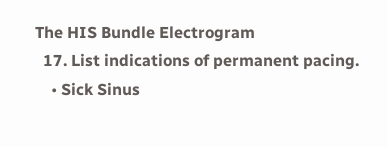The HIS Bundle Electrogram
  17. List indications of permanent pacing.
    • Sick Sinus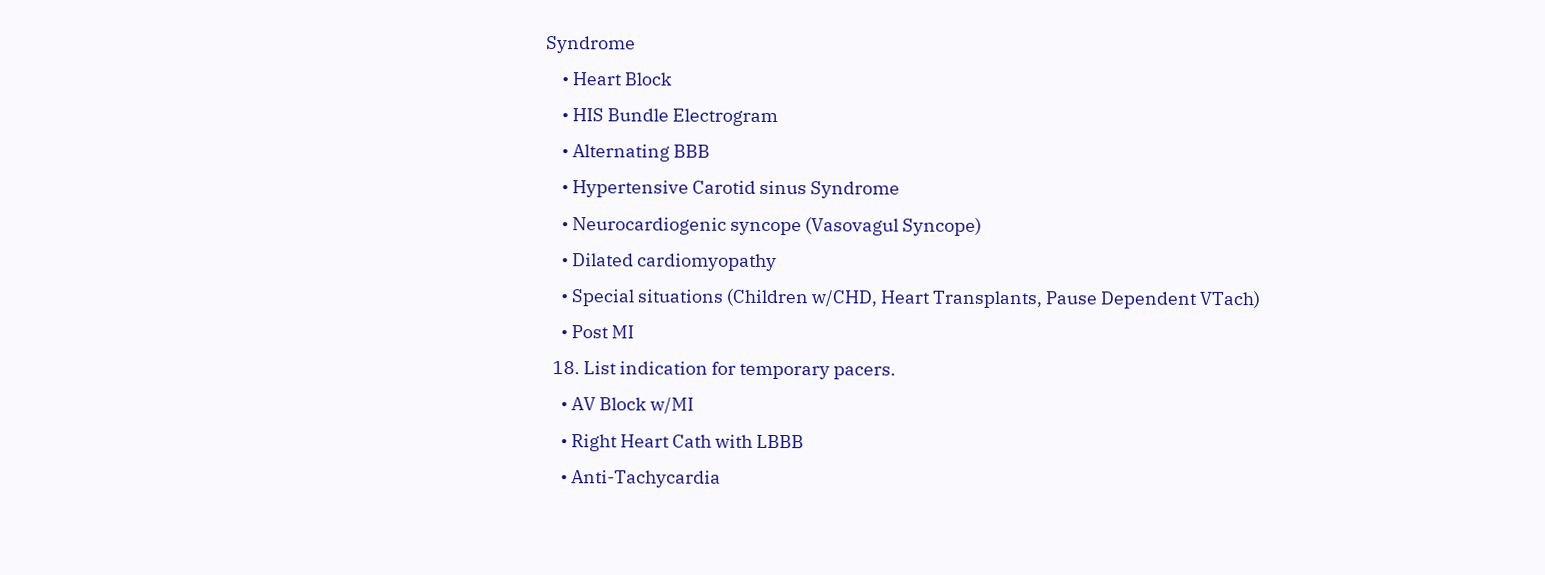Syndrome
    • Heart Block
    • HIS Bundle Electrogram
    • Alternating BBB
    • Hypertensive Carotid sinus Syndrome
    • Neurocardiogenic syncope (Vasovagul Syncope)
    • Dilated cardiomyopathy
    • Special situations (Children w/CHD, Heart Transplants, Pause Dependent VTach)
    • Post MI
  18. List indication for temporary pacers.
    • AV Block w/MI
    • Right Heart Cath with LBBB
    • Anti-Tachycardia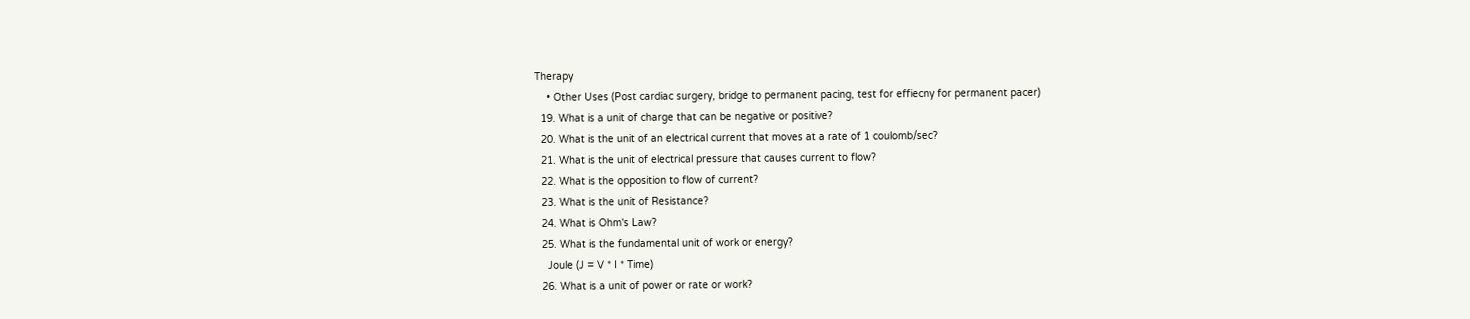Therapy
    • Other Uses (Post cardiac surgery, bridge to permanent pacing, test for effiecny for permanent pacer)
  19. What is a unit of charge that can be negative or positive?
  20. What is the unit of an electrical current that moves at a rate of 1 coulomb/sec?
  21. What is the unit of electrical pressure that causes current to flow?
  22. What is the opposition to flow of current?
  23. What is the unit of Resistance?
  24. What is Ohm's Law?
  25. What is the fundamental unit of work or energy?
    Joule (J = V * I * Time)
  26. What is a unit of power or rate or work?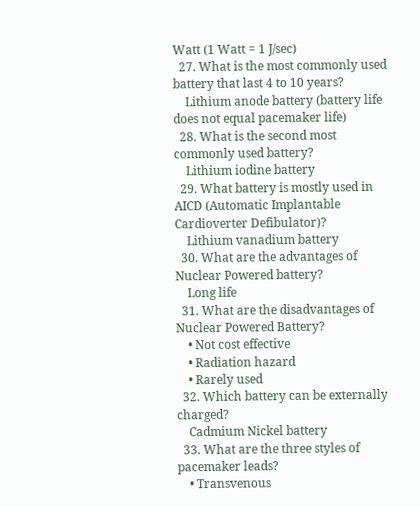Watt (1 Watt = 1 J/sec)
  27. What is the most commonly used battery that last 4 to 10 years?
    Lithium anode battery (battery life does not equal pacemaker life)
  28. What is the second most commonly used battery?
    Lithium iodine battery
  29. What battery is mostly used in AICD (Automatic Implantable Cardioverter Defibulator)?
    Lithium vanadium battery
  30. What are the advantages of Nuclear Powered battery?
    Long life
  31. What are the disadvantages of Nuclear Powered Battery?
    • Not cost effective
    • Radiation hazard
    • Rarely used
  32. Which battery can be externally charged?
    Cadmium Nickel battery
  33. What are the three styles of pacemaker leads?
    • Transvenous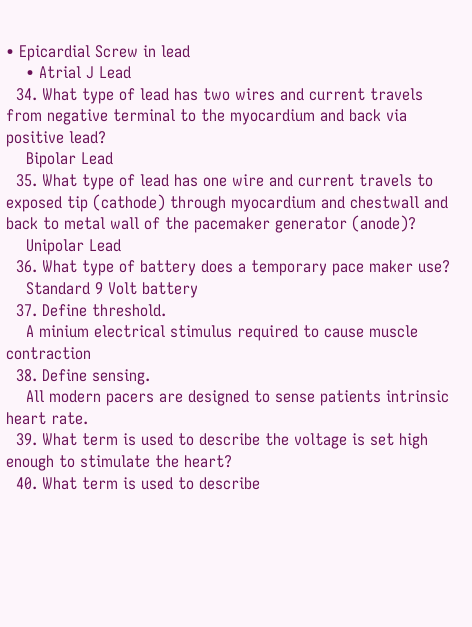• Epicardial Screw in lead
    • Atrial J Lead
  34. What type of lead has two wires and current travels from negative terminal to the myocardium and back via positive lead?
    Bipolar Lead
  35. What type of lead has one wire and current travels to exposed tip (cathode) through myocardium and chestwall and back to metal wall of the pacemaker generator (anode)?
    Unipolar Lead
  36. What type of battery does a temporary pace maker use?
    Standard 9 Volt battery
  37. Define threshold.
    A minium electrical stimulus required to cause muscle contraction
  38. Define sensing.
    All modern pacers are designed to sense patients intrinsic heart rate.
  39. What term is used to describe the voltage is set high enough to stimulate the heart?
  40. What term is used to describe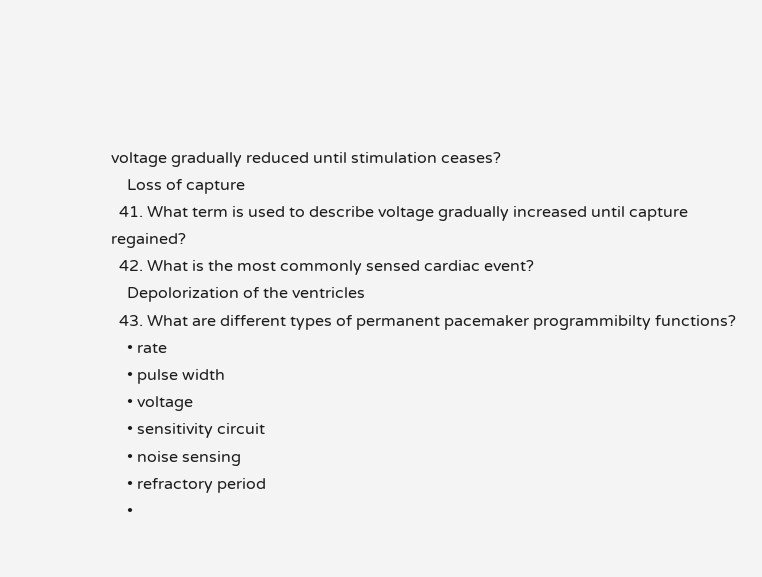voltage gradually reduced until stimulation ceases?
    Loss of capture
  41. What term is used to describe voltage gradually increased until capture regained?
  42. What is the most commonly sensed cardiac event?
    Depolorization of the ventricles
  43. What are different types of permanent pacemaker programmibilty functions?
    • rate
    • pulse width
    • voltage
    • sensitivity circuit
    • noise sensing
    • refractory period
    •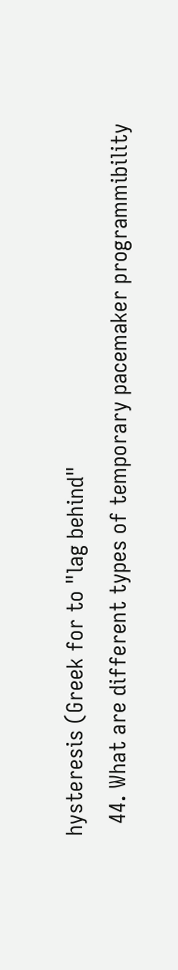hysteresis (Greek for to "lag behind"
  44. What are different types of temporary pacemaker programmibility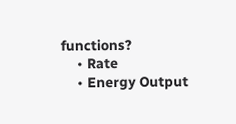functions?
    • Rate
    • Energy Output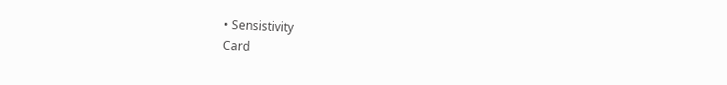• Sensistivity
Card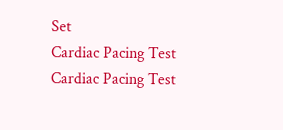Set
Cardiac Pacing Test
Cardiac Pacing Test